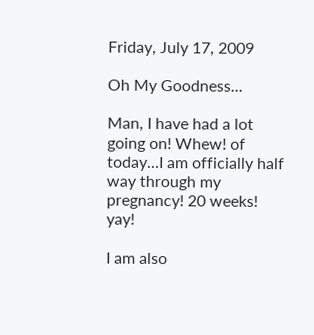Friday, July 17, 2009

Oh My Goodness...

Man, I have had a lot going on! Whew! of today...I am officially half way through my pregnancy! 20 weeks! yay!

I am also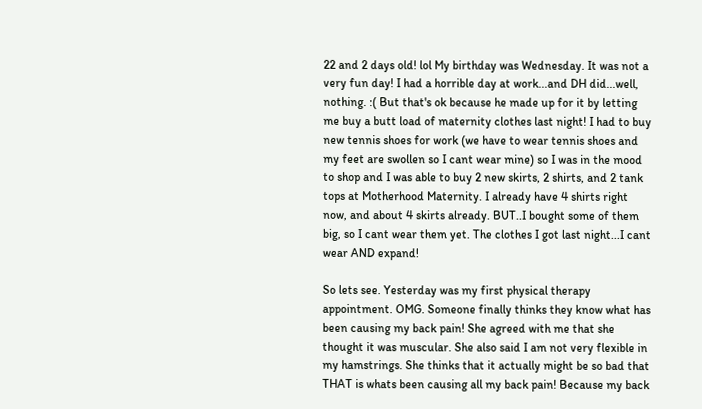22 and 2 days old! lol My birthday was Wednesday. It was not a very fun day! I had a horrible day at work...and DH did...well, nothing. :( But that's ok because he made up for it by letting me buy a butt load of maternity clothes last night! I had to buy new tennis shoes for work (we have to wear tennis shoes and my feet are swollen so I cant wear mine) so I was in the mood to shop and I was able to buy 2 new skirts, 2 shirts, and 2 tank tops at Motherhood Maternity. I already have 4 shirts right now, and about 4 skirts already. BUT..I bought some of them big, so I cant wear them yet. The clothes I got last night...I cant wear AND expand!

So lets see. Yesterday was my first physical therapy appointment. OMG. Someone finally thinks they know what has been causing my back pain! She agreed with me that she thought it was muscular. She also said I am not very flexible in my hamstrings. She thinks that it actually might be so bad that THAT is whats been causing all my back pain! Because my back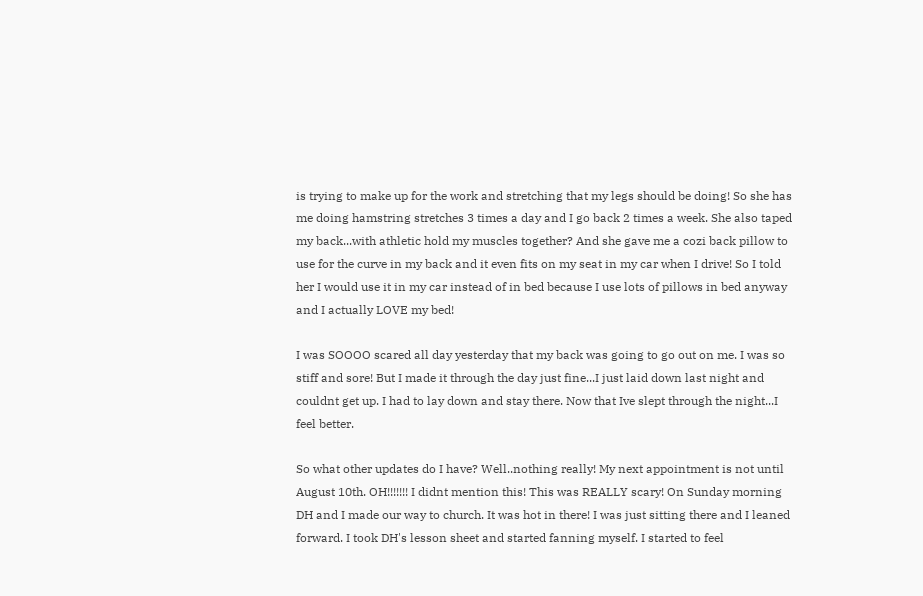is trying to make up for the work and stretching that my legs should be doing! So she has me doing hamstring stretches 3 times a day and I go back 2 times a week. She also taped my back...with athletic hold my muscles together? And she gave me a cozi back pillow to use for the curve in my back and it even fits on my seat in my car when I drive! So I told her I would use it in my car instead of in bed because I use lots of pillows in bed anyway and I actually LOVE my bed!

I was SOOOO scared all day yesterday that my back was going to go out on me. I was so stiff and sore! But I made it through the day just fine...I just laid down last night and couldnt get up. I had to lay down and stay there. Now that Ive slept through the night...I feel better.

So what other updates do I have? Well..nothing really! My next appointment is not until August 10th. OH!!!!!!! I didnt mention this! This was REALLY scary! On Sunday morning DH and I made our way to church. It was hot in there! I was just sitting there and I leaned forward. I took DH's lesson sheet and started fanning myself. I started to feel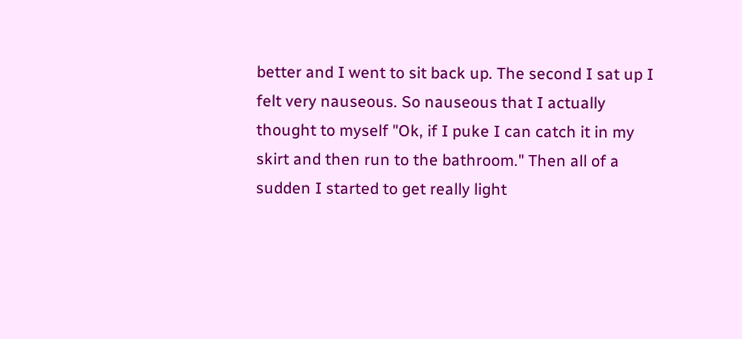better and I went to sit back up. The second I sat up I felt very nauseous. So nauseous that I actually thought to myself "Ok, if I puke I can catch it in my skirt and then run to the bathroom." Then all of a sudden I started to get really light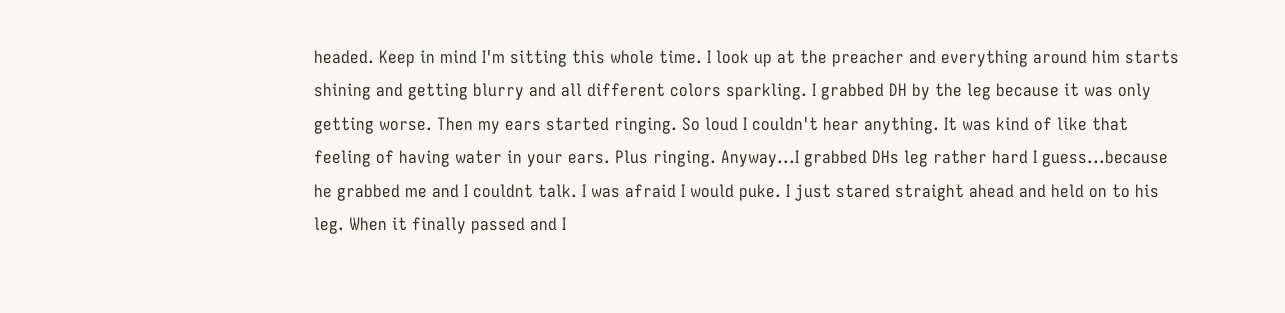headed. Keep in mind I'm sitting this whole time. I look up at the preacher and everything around him starts shining and getting blurry and all different colors sparkling. I grabbed DH by the leg because it was only getting worse. Then my ears started ringing. So loud I couldn't hear anything. It was kind of like that feeling of having water in your ears. Plus ringing. Anyway...I grabbed DHs leg rather hard I guess...because he grabbed me and I couldnt talk. I was afraid I would puke. I just stared straight ahead and held on to his leg. When it finally passed and I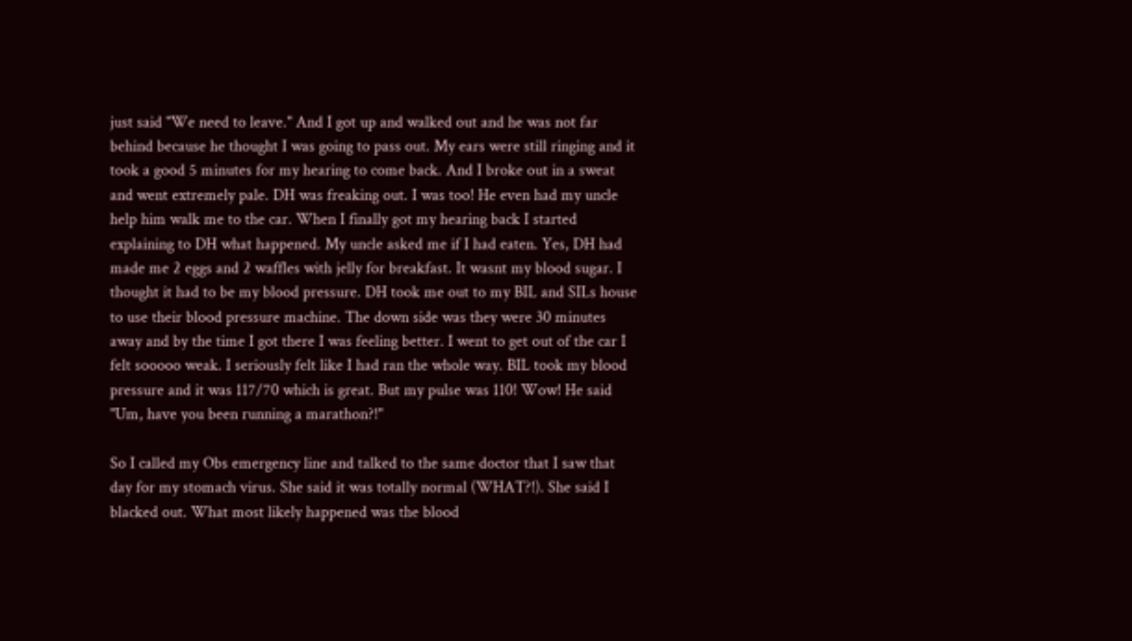just said "We need to leave." And I got up and walked out and he was not far behind because he thought I was going to pass out. My ears were still ringing and it took a good 5 minutes for my hearing to come back. And I broke out in a sweat and went extremely pale. DH was freaking out. I was too! He even had my uncle help him walk me to the car. When I finally got my hearing back I started explaining to DH what happened. My uncle asked me if I had eaten. Yes, DH had made me 2 eggs and 2 waffles with jelly for breakfast. It wasnt my blood sugar. I thought it had to be my blood pressure. DH took me out to my BIL and SILs house to use their blood pressure machine. The down side was they were 30 minutes away and by the time I got there I was feeling better. I went to get out of the car I felt sooooo weak. I seriously felt like I had ran the whole way. BIL took my blood pressure and it was 117/70 which is great. But my pulse was 110! Wow! He said "Um, have you been running a marathon?!"

So I called my Obs emergency line and talked to the same doctor that I saw that day for my stomach virus. She said it was totally normal (WHAT?!). She said I blacked out. What most likely happened was the blood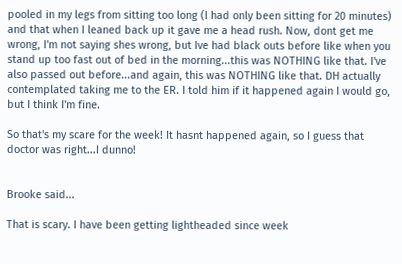pooled in my legs from sitting too long (I had only been sitting for 20 minutes) and that when I leaned back up it gave me a head rush. Now, dont get me wrong, I'm not saying shes wrong, but Ive had black outs before like when you stand up too fast out of bed in the morning...this was NOTHING like that. I've also passed out before...and again, this was NOTHING like that. DH actually contemplated taking me to the ER. I told him if it happened again I would go, but I think I'm fine.

So that's my scare for the week! It hasnt happened again, so I guess that doctor was right...I dunno!


Brooke said...

That is scary. I have been getting lightheaded since week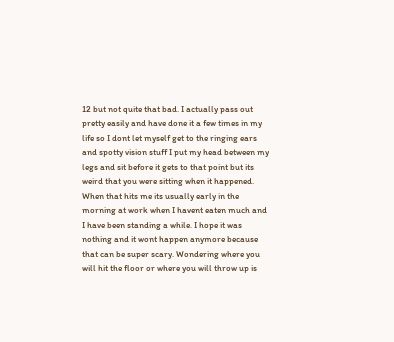12 but not quite that bad. I actually pass out pretty easily and have done it a few times in my life so I dont let myself get to the ringing ears and spotty vision stuff I put my head between my legs and sit before it gets to that point but its weird that you were sitting when it happened. When that hits me its usually early in the morning at work when I havent eaten much and I have been standing a while. I hope it was nothing and it wont happen anymore because that can be super scary. Wondering where you will hit the floor or where you will throw up is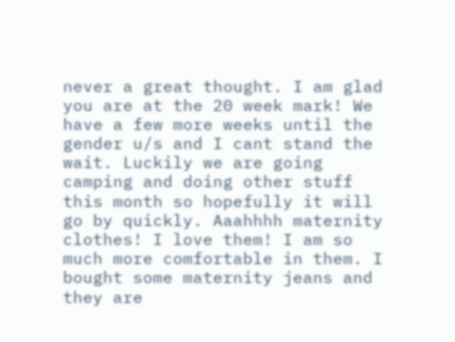never a great thought. I am glad you are at the 20 week mark! We have a few more weeks until the gender u/s and I cant stand the wait. Luckily we are going camping and doing other stuff this month so hopefully it will go by quickly. Aaahhhh maternity clothes! I love them! I am so much more comfortable in them. I bought some maternity jeans and they are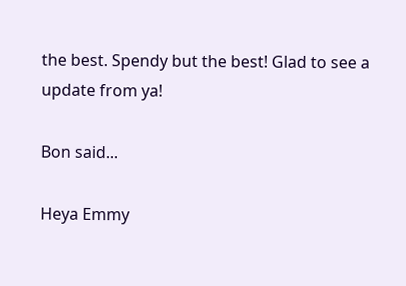the best. Spendy but the best! Glad to see a update from ya!

Bon said...

Heya Emmy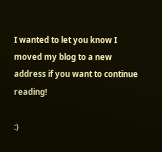I wanted to let you know I moved my blog to a new address if you want to continue reading!

:)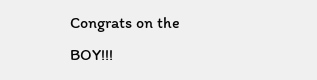Congrats on the BOY!!!